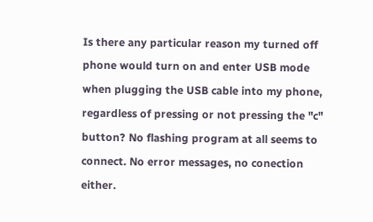Is there any particular reason my turned off phone would turn on and enter USB mode when plugging the USB cable into my phone, regardless of pressing or not pressing the "c" button? No flashing program at all seems to connect. No error messages, no conection either.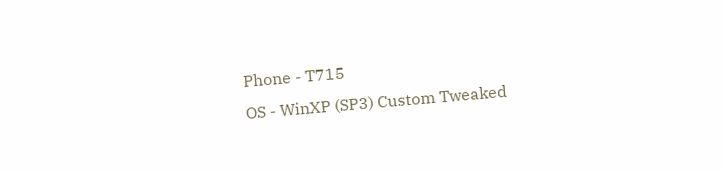Phone - T715
OS - WinXP (SP3) Custom Tweaked